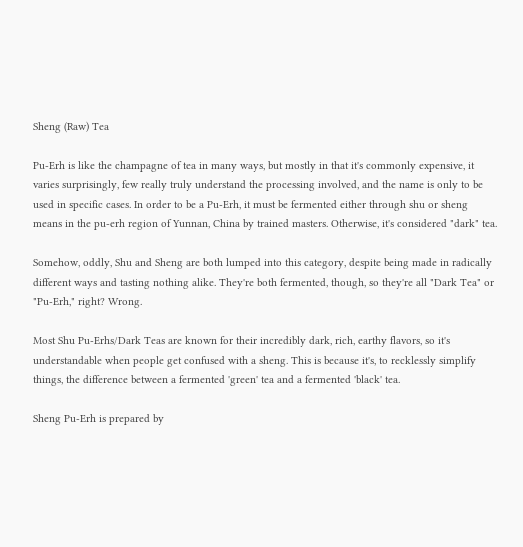Sheng (Raw) Tea

Pu-Erh is like the champagne of tea in many ways, but mostly in that it's commonly expensive, it varies surprisingly, few really truly understand the processing involved, and the name is only to be used in specific cases. In order to be a Pu-Erh, it must be fermented either through shu or sheng means in the pu-erh region of Yunnan, China by trained masters. Otherwise, it's considered "dark" tea.

Somehow, oddly, Shu and Sheng are both lumped into this category, despite being made in radically different ways and tasting nothing alike. They're both fermented, though, so they're all "Dark Tea" or "Pu-Erh," right? Wrong.

Most Shu Pu-Erhs/Dark Teas are known for their incredibly dark, rich, earthy flavors, so it's understandable when people get confused with a sheng. This is because it's, to recklessly simplify things, the difference between a fermented 'green' tea and a fermented 'black' tea.

Sheng Pu-Erh is prepared by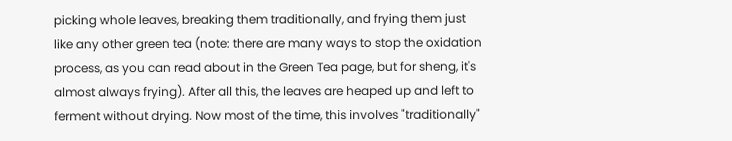picking whole leaves, breaking them traditionally, and frying them just like any other green tea (note: there are many ways to stop the oxidation process, as you can read about in the Green Tea page, but for sheng, it's almost always frying). After all this, the leaves are heaped up and left to ferment without drying. Now most of the time, this involves "traditionally"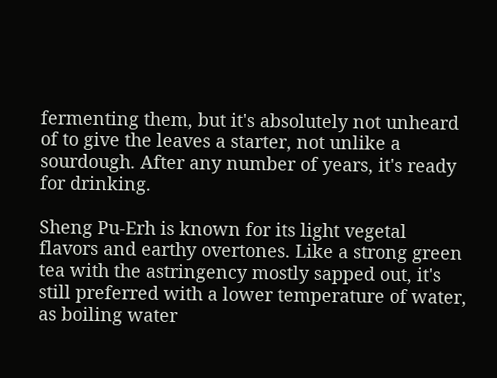fermenting them, but it's absolutely not unheard of to give the leaves a starter, not unlike a sourdough. After any number of years, it's ready for drinking.

Sheng Pu-Erh is known for its light vegetal flavors and earthy overtones. Like a strong green tea with the astringency mostly sapped out, it's still preferred with a lower temperature of water, as boiling water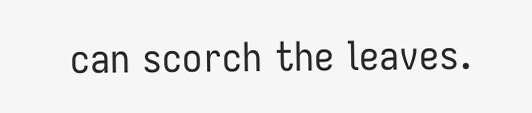can scorch the leaves.